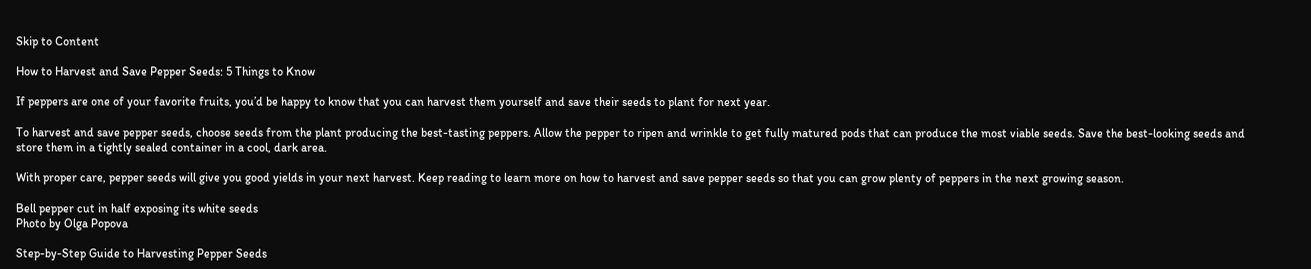Skip to Content

How to Harvest and Save Pepper Seeds: 5 Things to Know

If peppers are one of your favorite fruits, you’d be happy to know that you can harvest them yourself and save their seeds to plant for next year.

To harvest and save pepper seeds, choose seeds from the plant producing the best-tasting peppers. Allow the pepper to ripen and wrinkle to get fully matured pods that can produce the most viable seeds. Save the best-looking seeds and store them in a tightly sealed container in a cool, dark area.

With proper care, pepper seeds will give you good yields in your next harvest. Keep reading to learn more on how to harvest and save pepper seeds so that you can grow plenty of peppers in the next growing season.

Bell pepper cut in half exposing its white seeds
Photo by Olga Popova

Step-by-Step Guide to Harvesting Pepper Seeds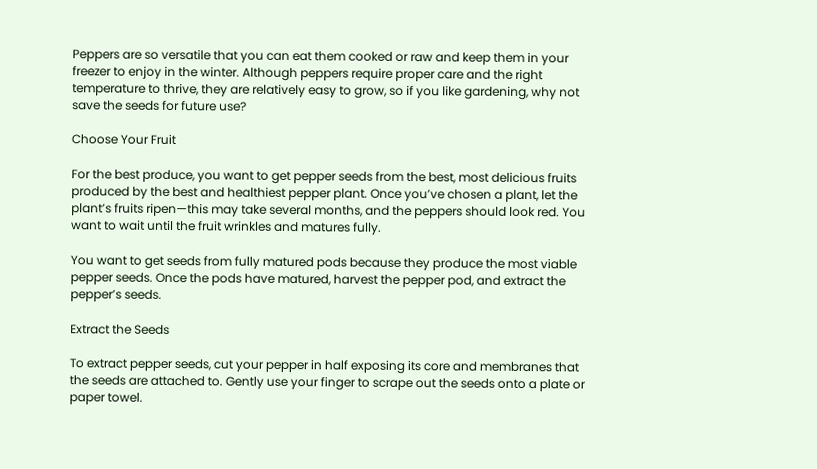Peppers are so versatile that you can eat them cooked or raw and keep them in your freezer to enjoy in the winter. Although peppers require proper care and the right temperature to thrive, they are relatively easy to grow, so if you like gardening, why not save the seeds for future use?

Choose Your Fruit

For the best produce, you want to get pepper seeds from the best, most delicious fruits produced by the best and healthiest pepper plant. Once you’ve chosen a plant, let the plant’s fruits ripen—this may take several months, and the peppers should look red. You want to wait until the fruit wrinkles and matures fully.

You want to get seeds from fully matured pods because they produce the most viable pepper seeds. Once the pods have matured, harvest the pepper pod, and extract the pepper’s seeds.

Extract the Seeds

To extract pepper seeds, cut your pepper in half exposing its core and membranes that the seeds are attached to. Gently use your finger to scrape out the seeds onto a plate or paper towel.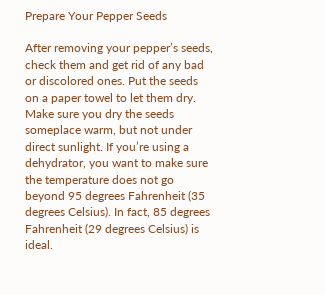Prepare Your Pepper Seeds

After removing your pepper’s seeds, check them and get rid of any bad or discolored ones. Put the seeds on a paper towel to let them dry. Make sure you dry the seeds someplace warm, but not under direct sunlight. If you’re using a dehydrator, you want to make sure the temperature does not go beyond 95 degrees Fahrenheit (35 degrees Celsius). In fact, 85 degrees Fahrenheit (29 degrees Celsius) is ideal.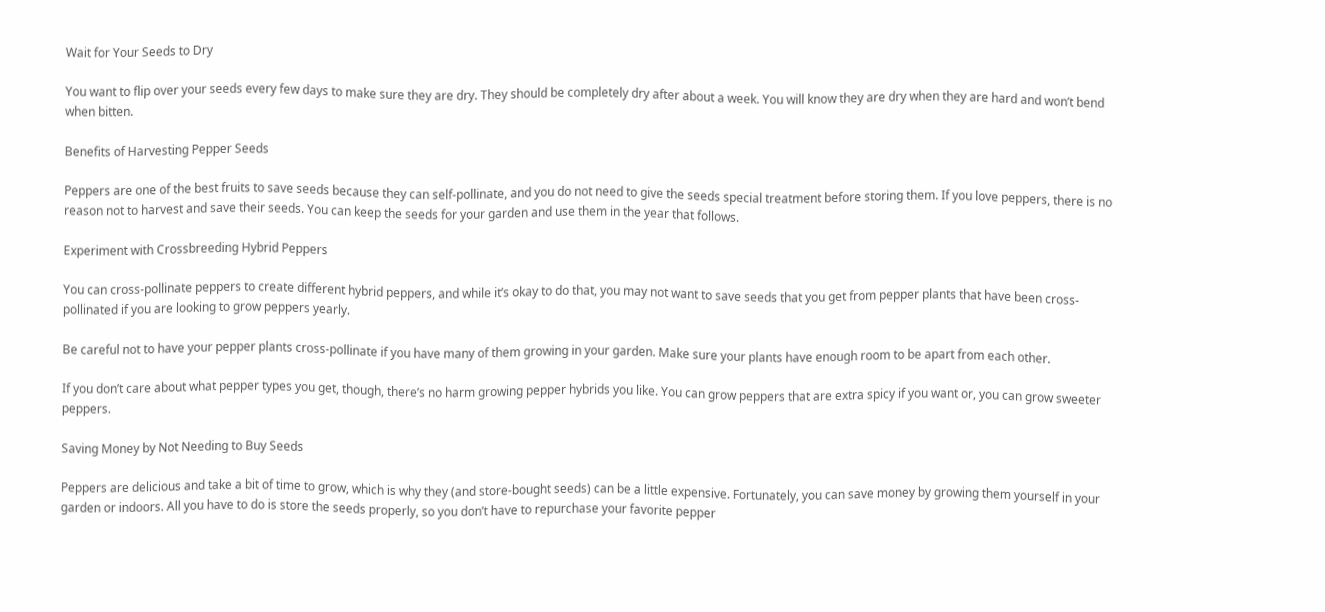Wait for Your Seeds to Dry

You want to flip over your seeds every few days to make sure they are dry. They should be completely dry after about a week. You will know they are dry when they are hard and won’t bend when bitten.

Benefits of Harvesting Pepper Seeds

Peppers are one of the best fruits to save seeds because they can self-pollinate, and you do not need to give the seeds special treatment before storing them. If you love peppers, there is no reason not to harvest and save their seeds. You can keep the seeds for your garden and use them in the year that follows.

Experiment with Crossbreeding Hybrid Peppers

You can cross-pollinate peppers to create different hybrid peppers, and while it’s okay to do that, you may not want to save seeds that you get from pepper plants that have been cross-pollinated if you are looking to grow peppers yearly.

Be careful not to have your pepper plants cross-pollinate if you have many of them growing in your garden. Make sure your plants have enough room to be apart from each other.

If you don’t care about what pepper types you get, though, there’s no harm growing pepper hybrids you like. You can grow peppers that are extra spicy if you want or, you can grow sweeter peppers.

Saving Money by Not Needing to Buy Seeds

Peppers are delicious and take a bit of time to grow, which is why they (and store-bought seeds) can be a little expensive. Fortunately, you can save money by growing them yourself in your garden or indoors. All you have to do is store the seeds properly, so you don’t have to repurchase your favorite pepper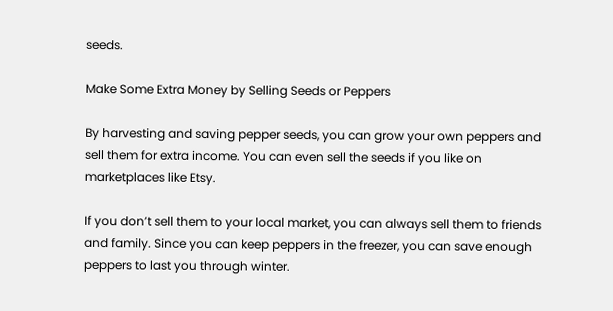seeds.

Make Some Extra Money by Selling Seeds or Peppers

By harvesting and saving pepper seeds, you can grow your own peppers and sell them for extra income. You can even sell the seeds if you like on marketplaces like Etsy.

If you don’t sell them to your local market, you can always sell them to friends and family. Since you can keep peppers in the freezer, you can save enough peppers to last you through winter.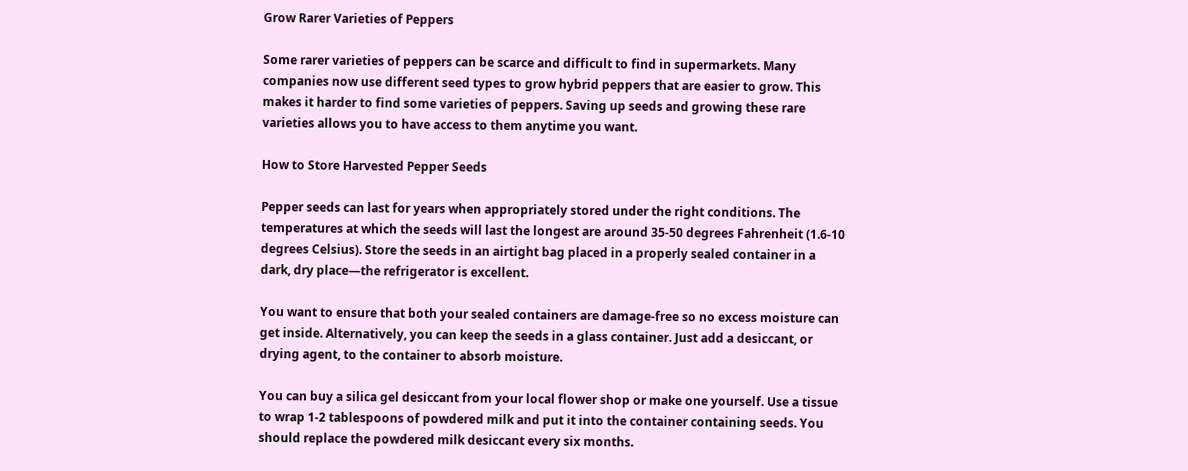Grow Rarer Varieties of Peppers

Some rarer varieties of peppers can be scarce and difficult to find in supermarkets. Many companies now use different seed types to grow hybrid peppers that are easier to grow. This makes it harder to find some varieties of peppers. Saving up seeds and growing these rare varieties allows you to have access to them anytime you want.

How to Store Harvested Pepper Seeds

Pepper seeds can last for years when appropriately stored under the right conditions. The temperatures at which the seeds will last the longest are around 35-50 degrees Fahrenheit (1.6-10 degrees Celsius). Store the seeds in an airtight bag placed in a properly sealed container in a dark, dry place—the refrigerator is excellent.

You want to ensure that both your sealed containers are damage-free so no excess moisture can get inside. Alternatively, you can keep the seeds in a glass container. Just add a desiccant, or drying agent, to the container to absorb moisture.

You can buy a silica gel desiccant from your local flower shop or make one yourself. Use a tissue to wrap 1-2 tablespoons of powdered milk and put it into the container containing seeds. You should replace the powdered milk desiccant every six months.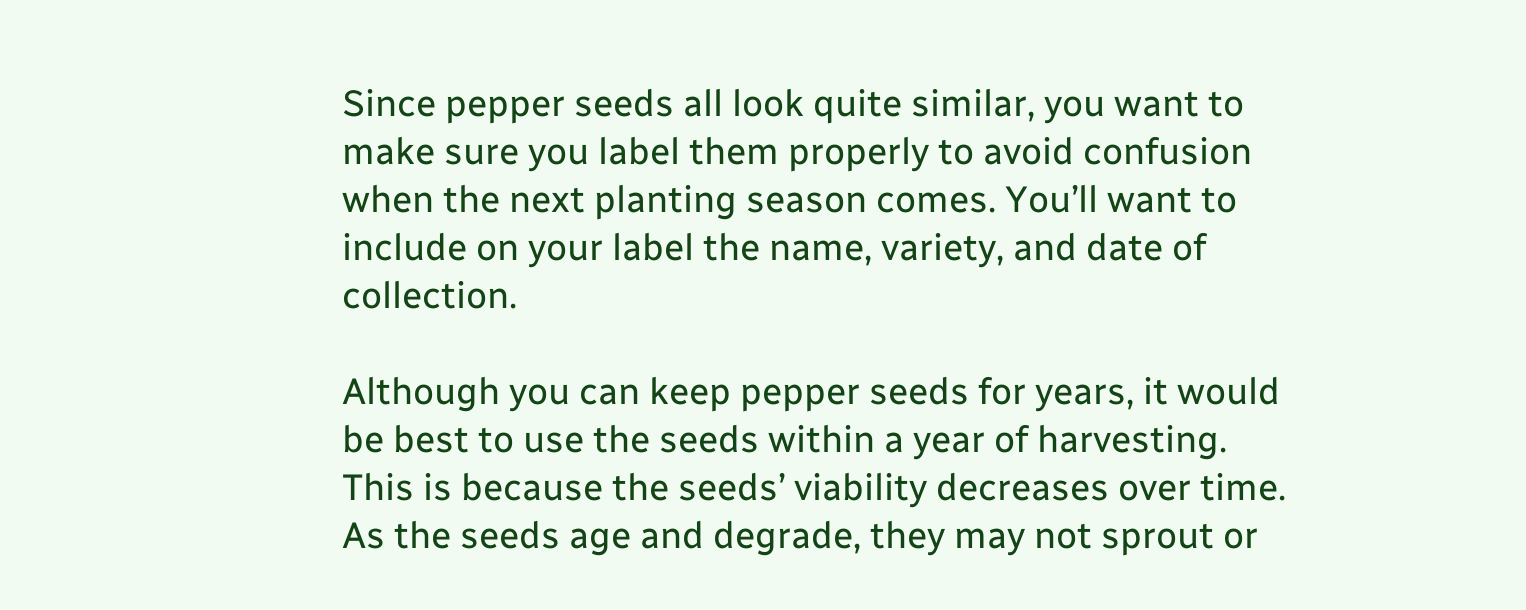Since pepper seeds all look quite similar, you want to make sure you label them properly to avoid confusion when the next planting season comes. You’ll want to include on your label the name, variety, and date of collection.

Although you can keep pepper seeds for years, it would be best to use the seeds within a year of harvesting. This is because the seeds’ viability decreases over time. As the seeds age and degrade, they may not sprout or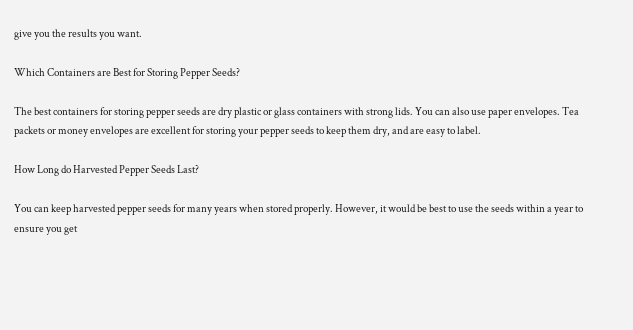give you the results you want.

Which Containers are Best for Storing Pepper Seeds?

The best containers for storing pepper seeds are dry plastic or glass containers with strong lids. You can also use paper envelopes. Tea packets or money envelopes are excellent for storing your pepper seeds to keep them dry, and are easy to label.

How Long do Harvested Pepper Seeds Last?

You can keep harvested pepper seeds for many years when stored properly. However, it would be best to use the seeds within a year to ensure you get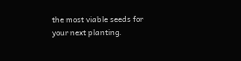the most viable seeds for your next planting.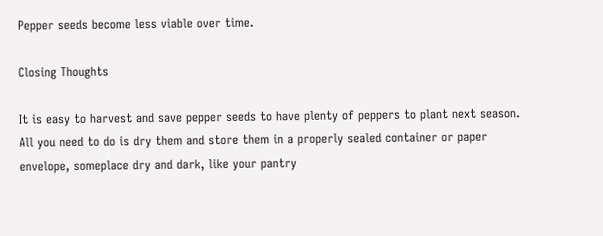Pepper seeds become less viable over time.

Closing Thoughts

It is easy to harvest and save pepper seeds to have plenty of peppers to plant next season. All you need to do is dry them and store them in a properly sealed container or paper envelope, someplace dry and dark, like your pantry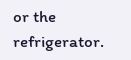or the refrigerator.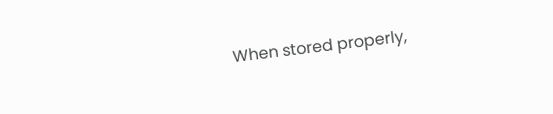When stored properly,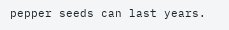pepper seeds can last years.